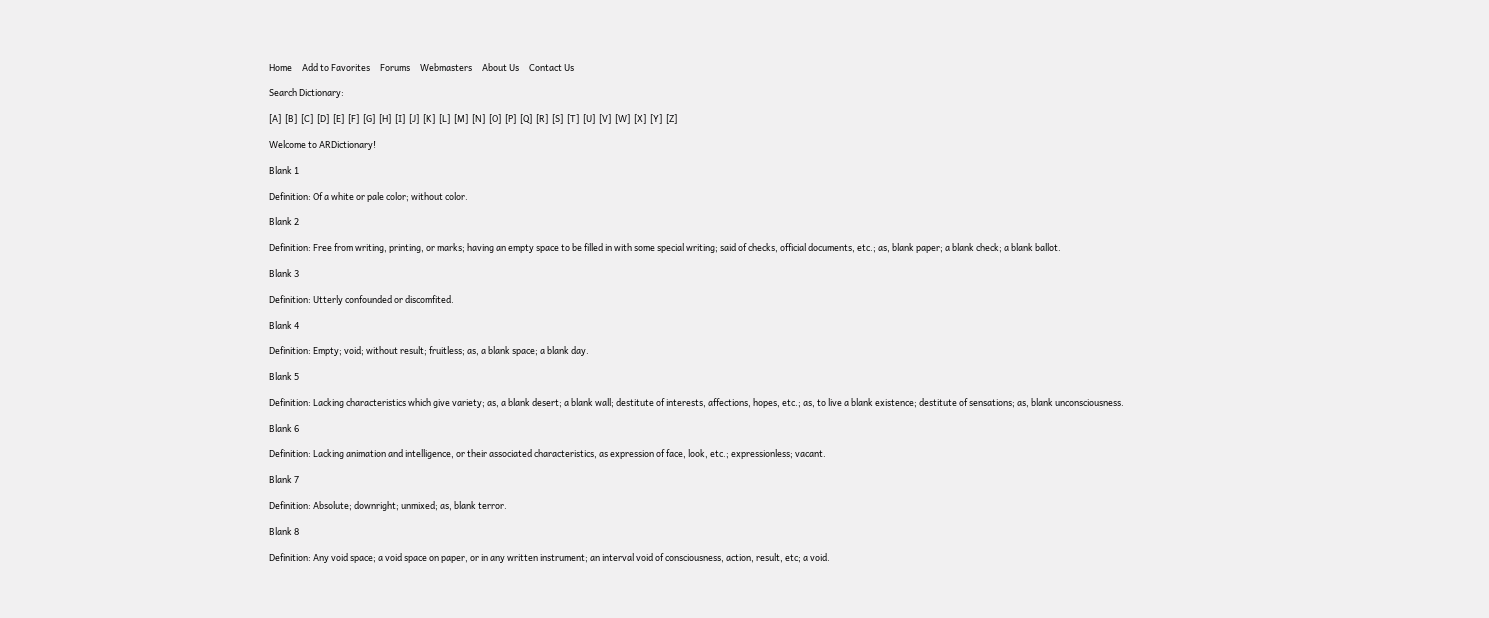Home     Add to Favorites     Forums     Webmasters     About Us     Contact Us

Search Dictionary:

[A]  [B]  [C]  [D]  [E]  [F]  [G]  [H]  [I]  [J]  [K]  [L]  [M]  [N]  [O]  [P]  [Q]  [R]  [S]  [T]  [U]  [V]  [W]  [X]  [Y]  [Z]

Welcome to ARDictionary!

Blank 1

Definition: Of a white or pale color; without color.

Blank 2

Definition: Free from writing, printing, or marks; having an empty space to be filled in with some special writing; said of checks, official documents, etc.; as, blank paper; a blank check; a blank ballot.

Blank 3

Definition: Utterly confounded or discomfited.

Blank 4

Definition: Empty; void; without result; fruitless; as, a blank space; a blank day.

Blank 5

Definition: Lacking characteristics which give variety; as, a blank desert; a blank wall; destitute of interests, affections, hopes, etc.; as, to live a blank existence; destitute of sensations; as, blank unconsciousness.

Blank 6

Definition: Lacking animation and intelligence, or their associated characteristics, as expression of face, look, etc.; expressionless; vacant.

Blank 7

Definition: Absolute; downright; unmixed; as, blank terror.

Blank 8

Definition: Any void space; a void space on paper, or in any written instrument; an interval void of consciousness, action, result, etc; a void.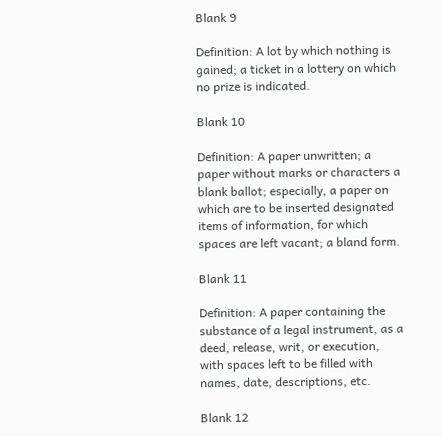Blank 9

Definition: A lot by which nothing is gained; a ticket in a lottery on which no prize is indicated.

Blank 10

Definition: A paper unwritten; a paper without marks or characters a blank ballot; especially, a paper on which are to be inserted designated items of information, for which spaces are left vacant; a bland form.

Blank 11

Definition: A paper containing the substance of a legal instrument, as a deed, release, writ, or execution, with spaces left to be filled with names, date, descriptions, etc.

Blank 12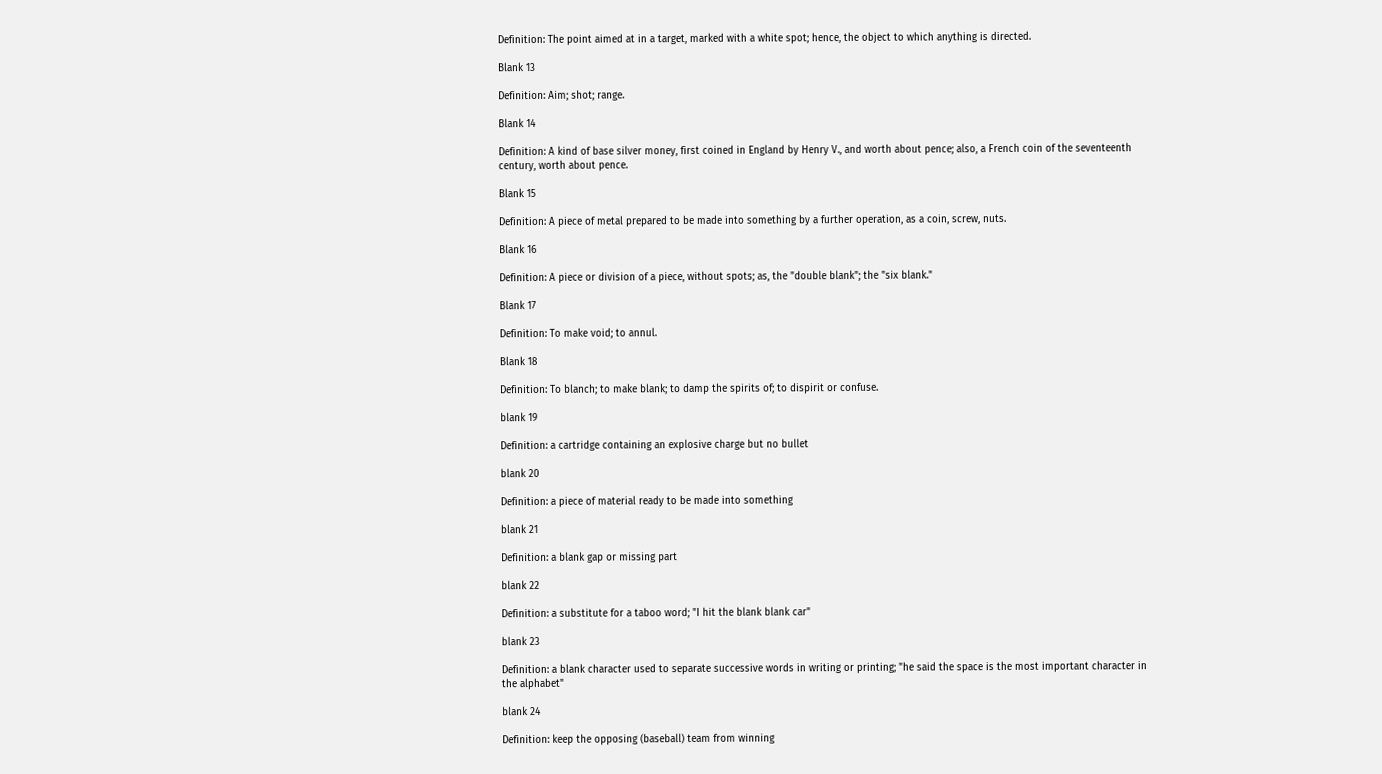Definition: The point aimed at in a target, marked with a white spot; hence, the object to which anything is directed.

Blank 13

Definition: Aim; shot; range.

Blank 14

Definition: A kind of base silver money, first coined in England by Henry V., and worth about pence; also, a French coin of the seventeenth century, worth about pence.

Blank 15

Definition: A piece of metal prepared to be made into something by a further operation, as a coin, screw, nuts.

Blank 16

Definition: A piece or division of a piece, without spots; as, the "double blank"; the "six blank."

Blank 17

Definition: To make void; to annul.

Blank 18

Definition: To blanch; to make blank; to damp the spirits of; to dispirit or confuse.

blank 19

Definition: a cartridge containing an explosive charge but no bullet

blank 20

Definition: a piece of material ready to be made into something

blank 21

Definition: a blank gap or missing part

blank 22

Definition: a substitute for a taboo word; "I hit the blank blank car"

blank 23

Definition: a blank character used to separate successive words in writing or printing; "he said the space is the most important character in the alphabet"

blank 24

Definition: keep the opposing (baseball) team from winning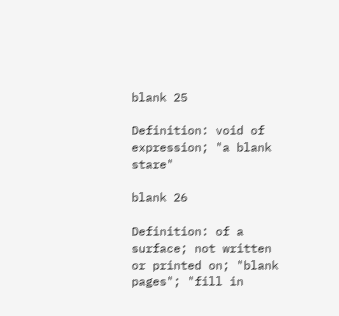blank 25

Definition: void of expression; "a blank stare"

blank 26

Definition: of a surface; not written or printed on; "blank pages"; "fill in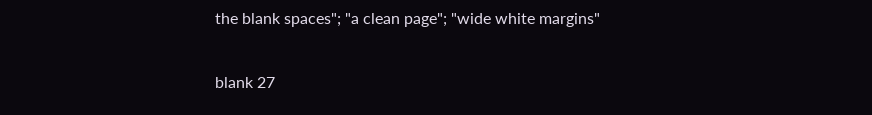the blank spaces"; "a clean page"; "wide white margins"

blank 27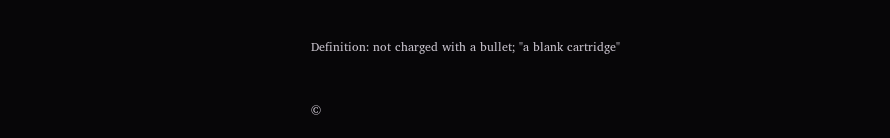Definition: not charged with a bullet; "a blank cartridge"


©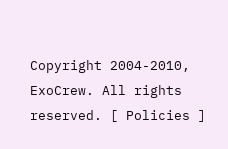Copyright 2004-2010, ExoCrew. All rights reserved. [ Policies ]